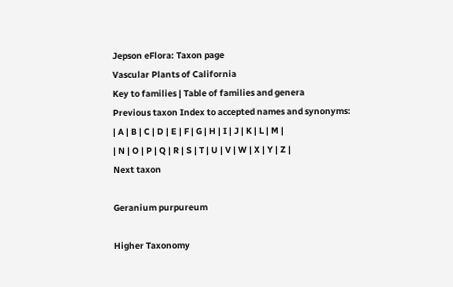Jepson eFlora: Taxon page
Vascular Plants of California
Key to families | Table of families and genera
Previous taxon Index to accepted names and synonyms:
| A | B | C | D | E | F | G | H | I | J | K | L | M |
| N | O | P | Q | R | S | T | U | V | W | X | Y | Z |
Next taxon

Geranium purpureum

Higher Taxonomy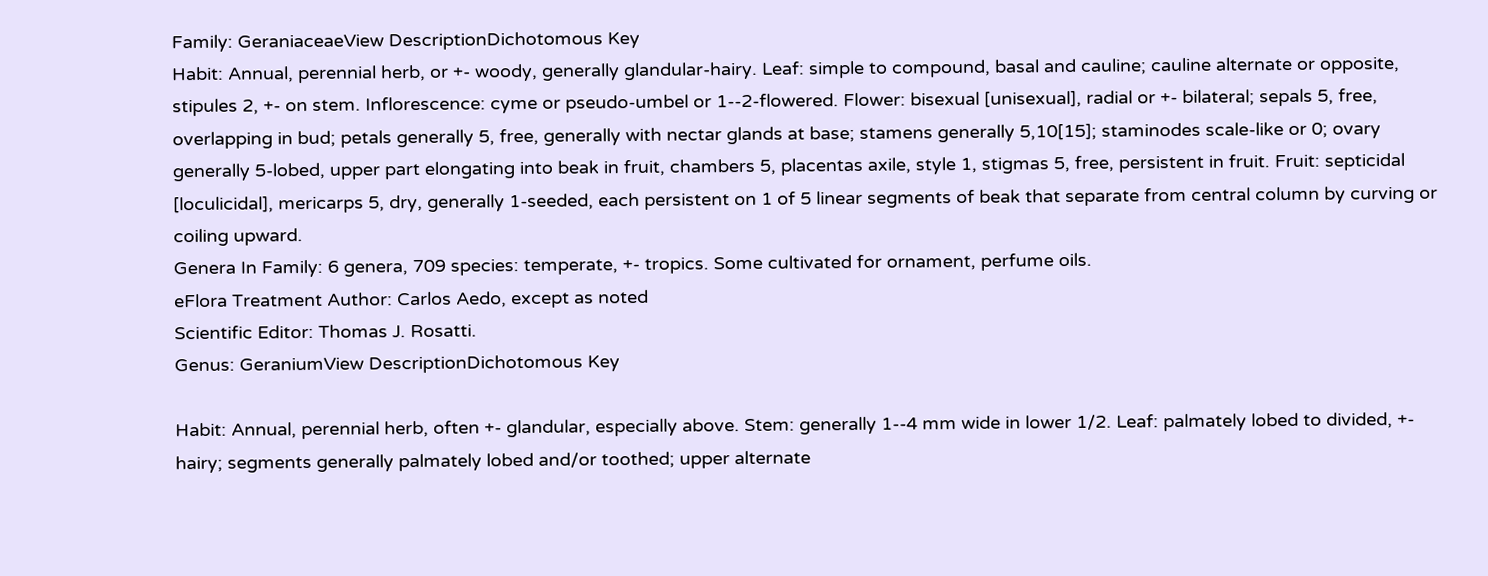Family: GeraniaceaeView DescriptionDichotomous Key
Habit: Annual, perennial herb, or +- woody, generally glandular-hairy. Leaf: simple to compound, basal and cauline; cauline alternate or opposite, stipules 2, +- on stem. Inflorescence: cyme or pseudo-umbel or 1--2-flowered. Flower: bisexual [unisexual], radial or +- bilateral; sepals 5, free, overlapping in bud; petals generally 5, free, generally with nectar glands at base; stamens generally 5,10[15]; staminodes scale-like or 0; ovary generally 5-lobed, upper part elongating into beak in fruit, chambers 5, placentas axile, style 1, stigmas 5, free, persistent in fruit. Fruit: septicidal [loculicidal], mericarps 5, dry, generally 1-seeded, each persistent on 1 of 5 linear segments of beak that separate from central column by curving or coiling upward.
Genera In Family: 6 genera, 709 species: temperate, +- tropics. Some cultivated for ornament, perfume oils.
eFlora Treatment Author: Carlos Aedo, except as noted
Scientific Editor: Thomas J. Rosatti.
Genus: GeraniumView DescriptionDichotomous Key

Habit: Annual, perennial herb, often +- glandular, especially above. Stem: generally 1--4 mm wide in lower 1/2. Leaf: palmately lobed to divided, +- hairy; segments generally palmately lobed and/or toothed; upper alternate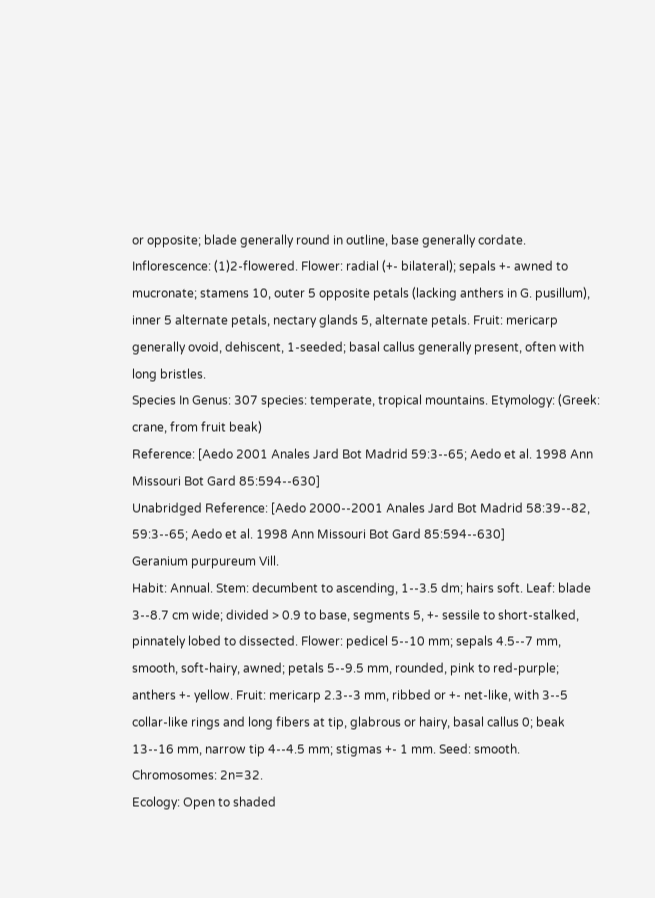or opposite; blade generally round in outline, base generally cordate. Inflorescence: (1)2-flowered. Flower: radial (+- bilateral); sepals +- awned to mucronate; stamens 10, outer 5 opposite petals (lacking anthers in G. pusillum), inner 5 alternate petals, nectary glands 5, alternate petals. Fruit: mericarp generally ovoid, dehiscent, 1-seeded; basal callus generally present, often with long bristles.
Species In Genus: 307 species: temperate, tropical mountains. Etymology: (Greek: crane, from fruit beak)
Reference: [Aedo 2001 Anales Jard Bot Madrid 59:3--65; Aedo et al. 1998 Ann Missouri Bot Gard 85:594--630]
Unabridged Reference: [Aedo 2000--2001 Anales Jard Bot Madrid 58:39--82, 59:3--65; Aedo et al. 1998 Ann Missouri Bot Gard 85:594--630]
Geranium purpureum Vill.
Habit: Annual. Stem: decumbent to ascending, 1--3.5 dm; hairs soft. Leaf: blade 3--8.7 cm wide; divided > 0.9 to base, segments 5, +- sessile to short-stalked, pinnately lobed to dissected. Flower: pedicel 5--10 mm; sepals 4.5--7 mm, smooth, soft-hairy, awned; petals 5--9.5 mm, rounded, pink to red-purple; anthers +- yellow. Fruit: mericarp 2.3--3 mm, ribbed or +- net-like, with 3--5 collar-like rings and long fibers at tip, glabrous or hairy, basal callus 0; beak 13--16 mm, narrow tip 4--4.5 mm; stigmas +- 1 mm. Seed: smooth. Chromosomes: 2n=32.
Ecology: Open to shaded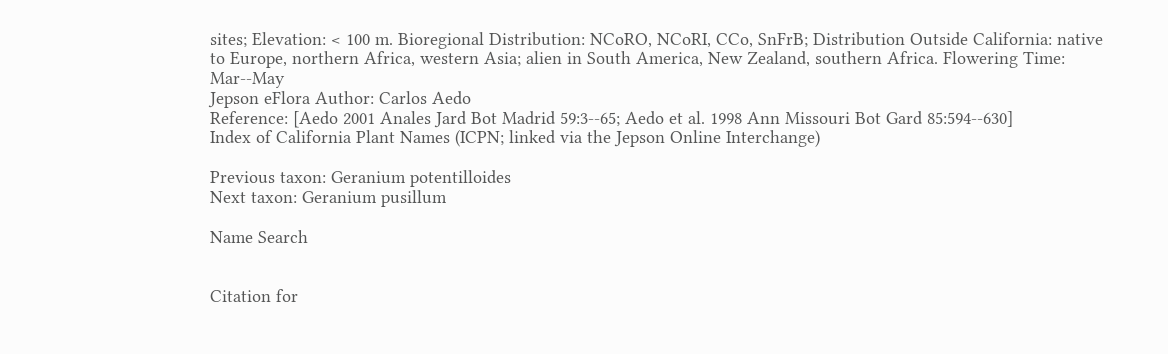sites; Elevation: < 100 m. Bioregional Distribution: NCoRO, NCoRI, CCo, SnFrB; Distribution Outside California: native to Europe, northern Africa, western Asia; alien in South America, New Zealand, southern Africa. Flowering Time: Mar--May
Jepson eFlora Author: Carlos Aedo
Reference: [Aedo 2001 Anales Jard Bot Madrid 59:3--65; Aedo et al. 1998 Ann Missouri Bot Gard 85:594--630]
Index of California Plant Names (ICPN; linked via the Jepson Online Interchange)

Previous taxon: Geranium potentilloides
Next taxon: Geranium pusillum

Name Search


Citation for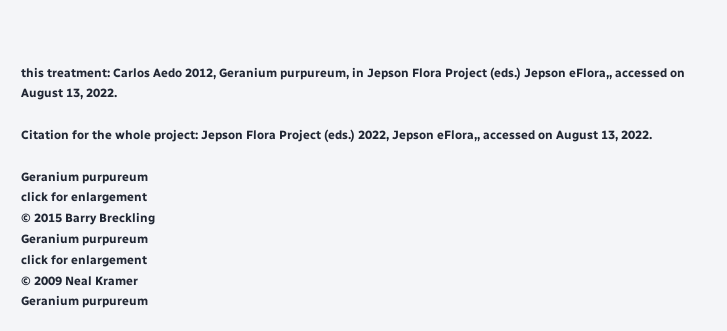this treatment: Carlos Aedo 2012, Geranium purpureum, in Jepson Flora Project (eds.) Jepson eFlora,, accessed on August 13, 2022.

Citation for the whole project: Jepson Flora Project (eds.) 2022, Jepson eFlora,, accessed on August 13, 2022.

Geranium purpureum
click for enlargement
© 2015 Barry Breckling
Geranium purpureum
click for enlargement
© 2009 Neal Kramer
Geranium purpureum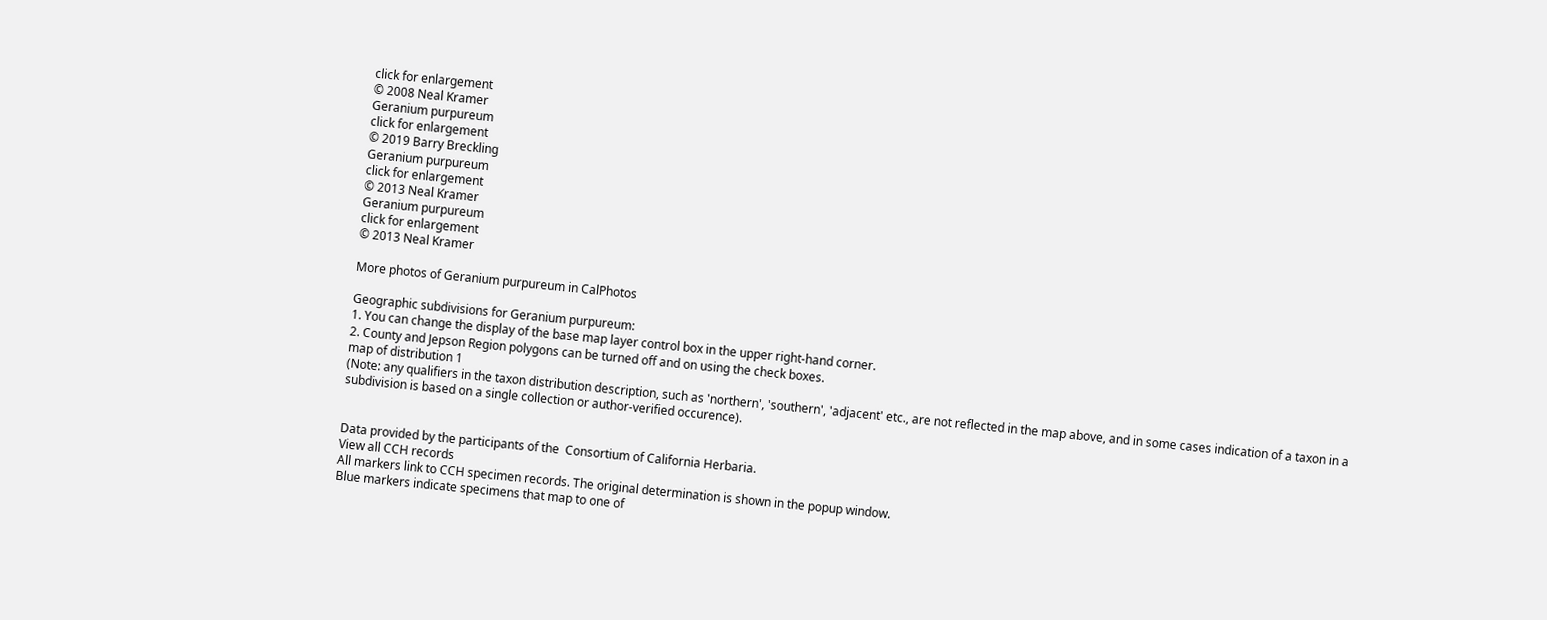click for enlargement
© 2008 Neal Kramer
Geranium purpureum
click for enlargement
© 2019 Barry Breckling
Geranium purpureum
click for enlargement
© 2013 Neal Kramer
Geranium purpureum
click for enlargement
© 2013 Neal Kramer

More photos of Geranium purpureum in CalPhotos

Geographic subdivisions for Geranium purpureum:
1. You can change the display of the base map layer control box in the upper right-hand corner.
2. County and Jepson Region polygons can be turned off and on using the check boxes.
map of distribution 1
(Note: any qualifiers in the taxon distribution description, such as 'northern', 'southern', 'adjacent' etc., are not reflected in the map above, and in some cases indication of a taxon in a subdivision is based on a single collection or author-verified occurence).


Data provided by the participants of the  Consortium of California Herbaria.
View all CCH records
All markers link to CCH specimen records. The original determination is shown in the popup window.
Blue markers indicate specimens that map to one of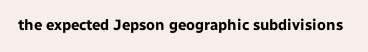the expected Jepson geographic subdivisions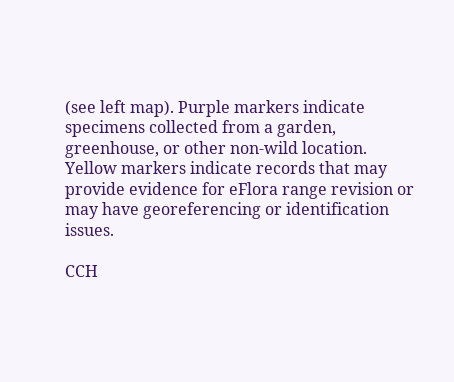(see left map). Purple markers indicate specimens collected from a garden, greenhouse, or other non-wild location.
Yellow markers indicate records that may provide evidence for eFlora range revision or may have georeferencing or identification issues.

CCH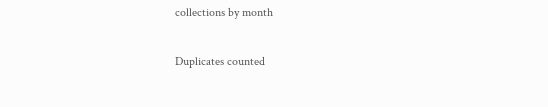collections by month

Duplicates counted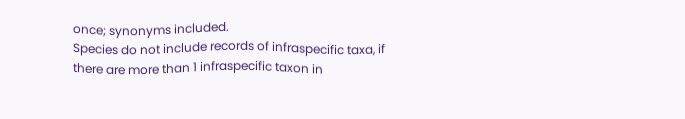once; synonyms included.
Species do not include records of infraspecific taxa, if there are more than 1 infraspecific taxon in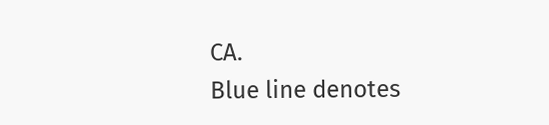CA.
Blue line denotes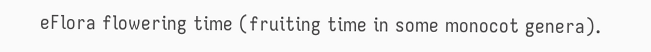eFlora flowering time (fruiting time in some monocot genera).